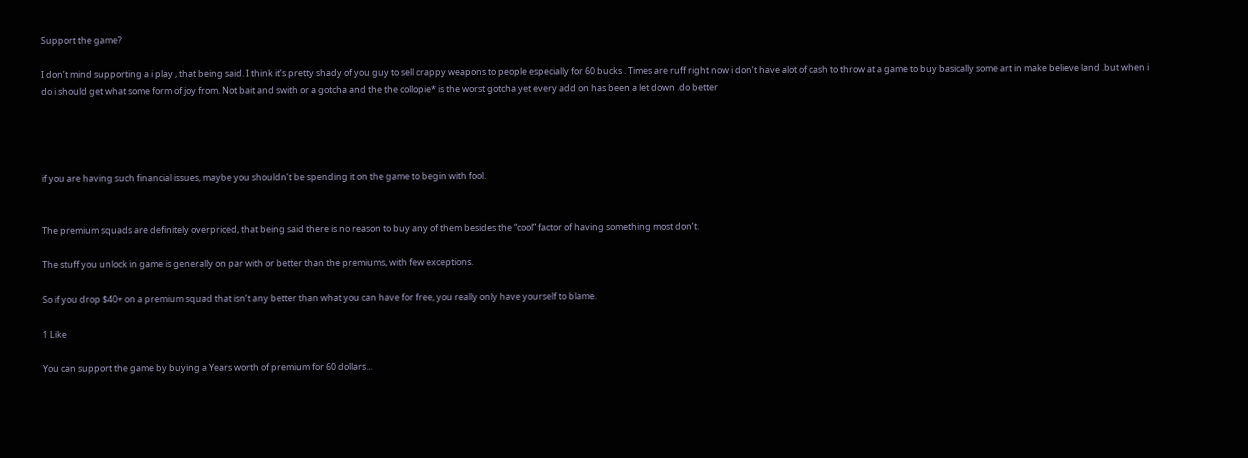Support the game?

I don’t mind supporting a i play , that being said. I think it’s pretty shady of you guy to sell crappy weapons to people especially for 60 bucks . Times are ruff right now i don’t have alot of cash to throw at a game to buy basically some art in make believe land .but when i do i should get what some form of joy from. Not bait and swith or a gotcha and the the collopie* is the worst gotcha yet every add on has been a let down .do better




if you are having such financial issues, maybe you shouldn’t be spending it on the game to begin with fool.


The premium squads are definitely overpriced, that being said there is no reason to buy any of them besides the “cool” factor of having something most don’t.

The stuff you unlock in game is generally on par with or better than the premiums, with few exceptions.

So if you drop $40+ on a premium squad that isn’t any better than what you can have for free, you really only have yourself to blame.

1 Like

You can support the game by buying a Years worth of premium for 60 dollars…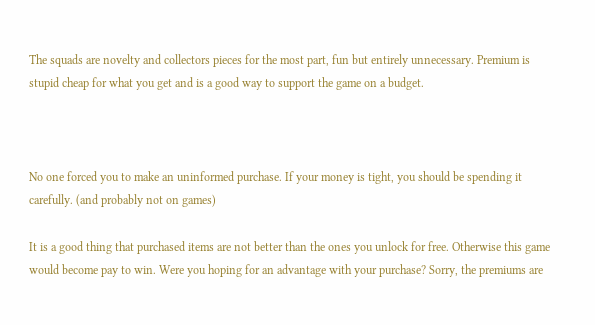The squads are novelty and collectors pieces for the most part, fun but entirely unnecessary. Premium is stupid cheap for what you get and is a good way to support the game on a budget.



No one forced you to make an uninformed purchase. If your money is tight, you should be spending it carefully. (and probably not on games)

It is a good thing that purchased items are not better than the ones you unlock for free. Otherwise this game would become pay to win. Were you hoping for an advantage with your purchase? Sorry, the premiums are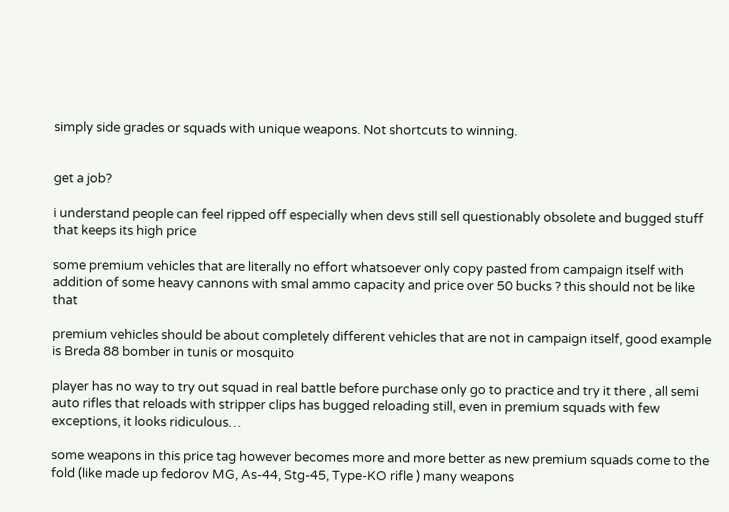simply side grades or squads with unique weapons. Not shortcuts to winning.


get a job?

i understand people can feel ripped off especially when devs still sell questionably obsolete and bugged stuff that keeps its high price

some premium vehicles that are literally no effort whatsoever only copy pasted from campaign itself with addition of some heavy cannons with smal ammo capacity and price over 50 bucks ? this should not be like that

premium vehicles should be about completely different vehicles that are not in campaign itself, good example is Breda 88 bomber in tunis or mosquito

player has no way to try out squad in real battle before purchase only go to practice and try it there , all semi auto rifles that reloads with stripper clips has bugged reloading still, even in premium squads with few exceptions, it looks ridiculous…

some weapons in this price tag however becomes more and more better as new premium squads come to the fold (like made up fedorov MG, As-44, Stg-45, Type-KO rifle ) many weapons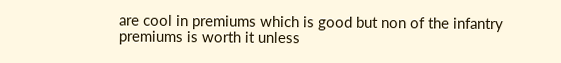are cool in premiums which is good but non of the infantry premiums is worth it unless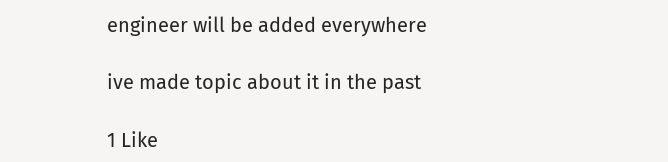engineer will be added everywhere

ive made topic about it in the past

1 Like